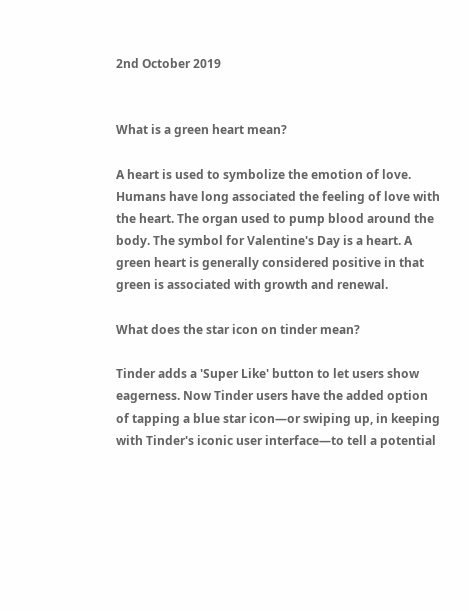2nd October 2019


What is a green heart mean?

A heart is used to symbolize the emotion of love. Humans have long associated the feeling of love with the heart. The organ used to pump blood around the body. The symbol for Valentine's Day is a heart. A green heart is generally considered positive in that green is associated with growth and renewal.

What does the star icon on tinder mean?

Tinder adds a 'Super Like' button to let users show eagerness. Now Tinder users have the added option of tapping a blue star icon—or swiping up, in keeping with Tinder's iconic user interface—to tell a potential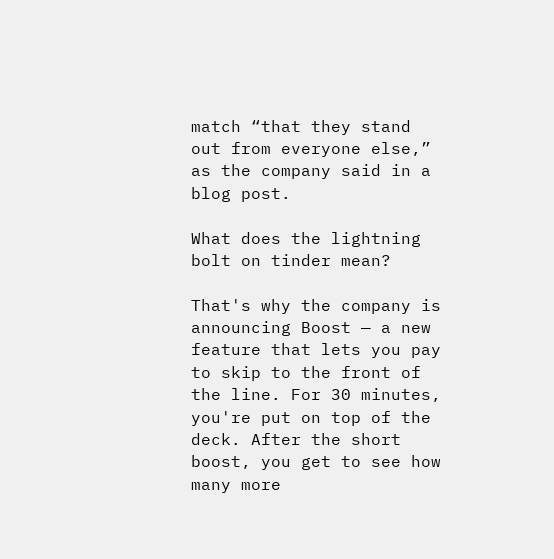match “that they stand out from everyone else,” as the company said in a blog post.

What does the lightning bolt on tinder mean?

That's why the company is announcing Boost — a new feature that lets you pay to skip to the front of the line. For 30 minutes, you're put on top of the deck. After the short boost, you get to see how many more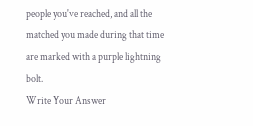people you've reached, and all the matched you made during that time are marked with a purple lightning bolt.
Write Your Answer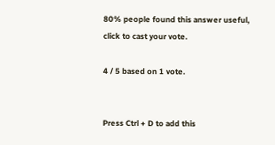80% people found this answer useful, click to cast your vote.

4 / 5 based on 1 vote.


Press Ctrl + D to add this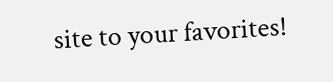site to your favorites!